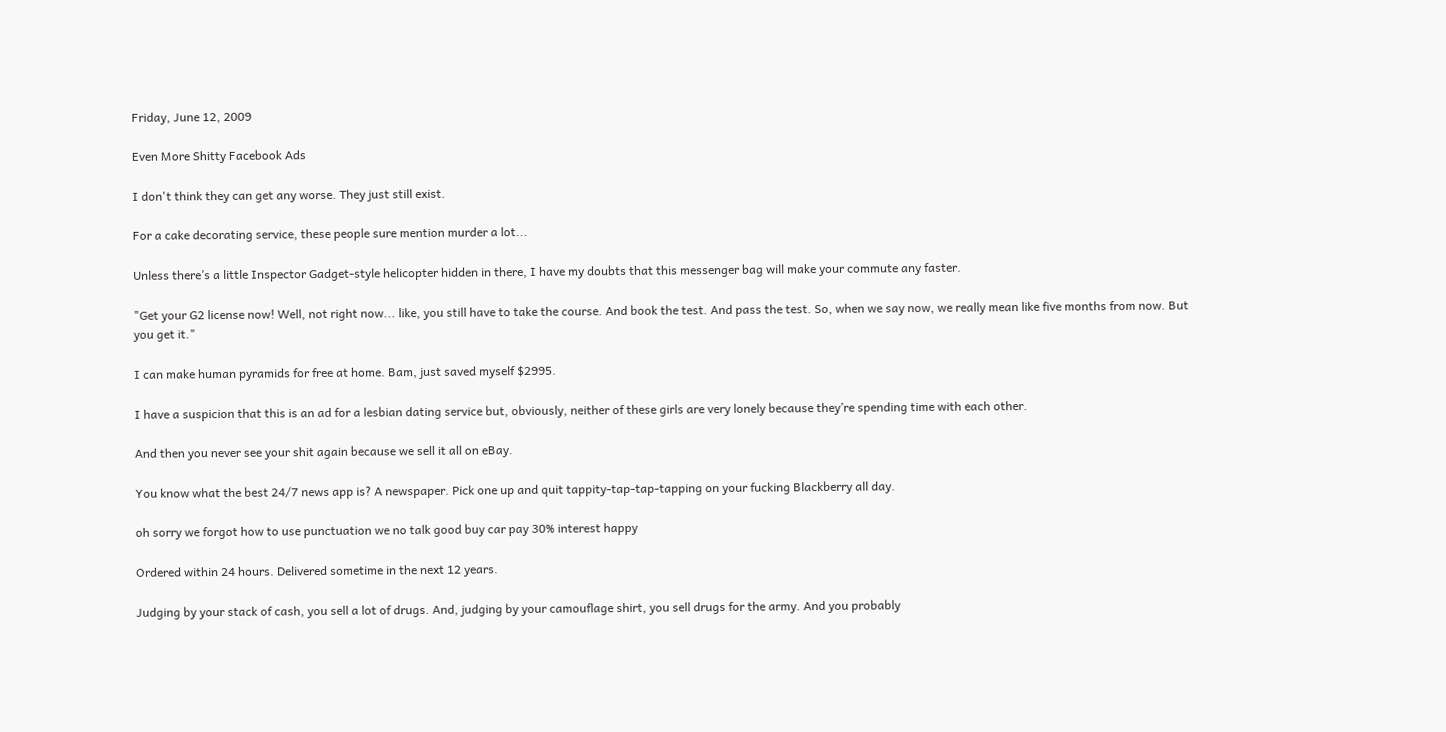Friday, June 12, 2009

Even More Shitty Facebook Ads

I don't think they can get any worse. They just still exist.

For a cake decorating service, these people sure mention murder a lot...

Unless there’s a little Inspector Gadget-style helicopter hidden in there, I have my doubts that this messenger bag will make your commute any faster.

"Get your G2 license now! Well, not right now... like, you still have to take the course. And book the test. And pass the test. So, when we say now, we really mean like five months from now. But you get it."

I can make human pyramids for free at home. Bam, just saved myself $2995.

I have a suspicion that this is an ad for a lesbian dating service but, obviously, neither of these girls are very lonely because they’re spending time with each other.

And then you never see your shit again because we sell it all on eBay.

You know what the best 24/7 news app is? A newspaper. Pick one up and quit tappity-tap-tap-tapping on your fucking Blackberry all day.

oh sorry we forgot how to use punctuation we no talk good buy car pay 30% interest happy

Ordered within 24 hours. Delivered sometime in the next 12 years.

Judging by your stack of cash, you sell a lot of drugs. And, judging by your camouflage shirt, you sell drugs for the army. And you probably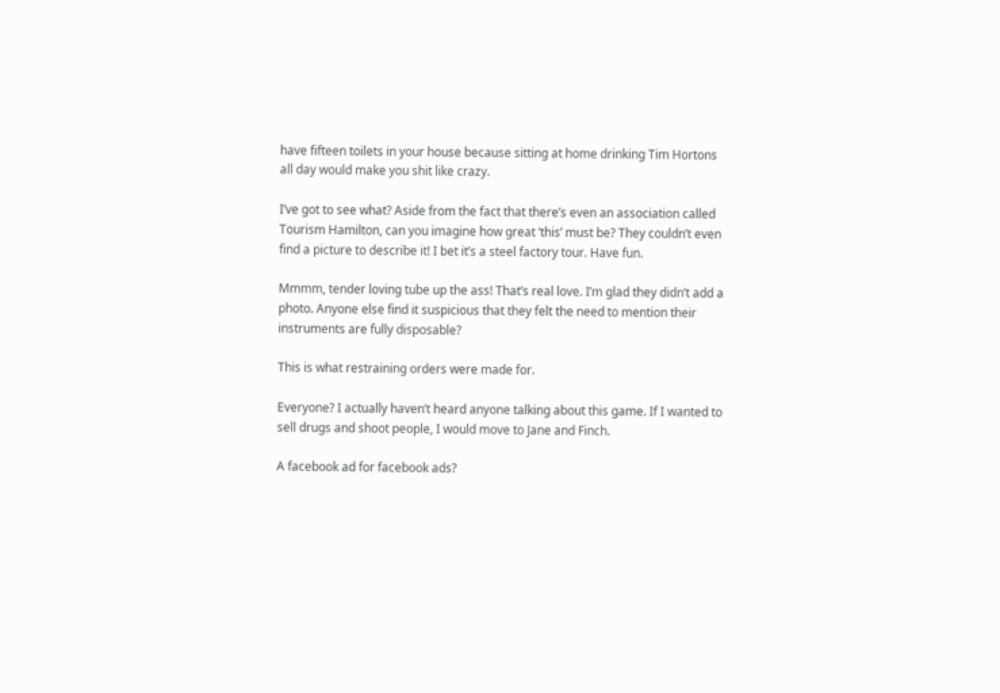have fifteen toilets in your house because sitting at home drinking Tim Hortons all day would make you shit like crazy.

I’ve got to see what? Aside from the fact that there’s even an association called Tourism Hamilton, can you imagine how great ‘this’ must be? They couldn’t even find a picture to describe it! I bet it’s a steel factory tour. Have fun.

Mmmm, tender loving tube up the ass! That’s real love. I’m glad they didn’t add a photo. Anyone else find it suspicious that they felt the need to mention their instruments are fully disposable?

This is what restraining orders were made for.

Everyone? I actually haven’t heard anyone talking about this game. If I wanted to sell drugs and shoot people, I would move to Jane and Finch.

A facebook ad for facebook ads?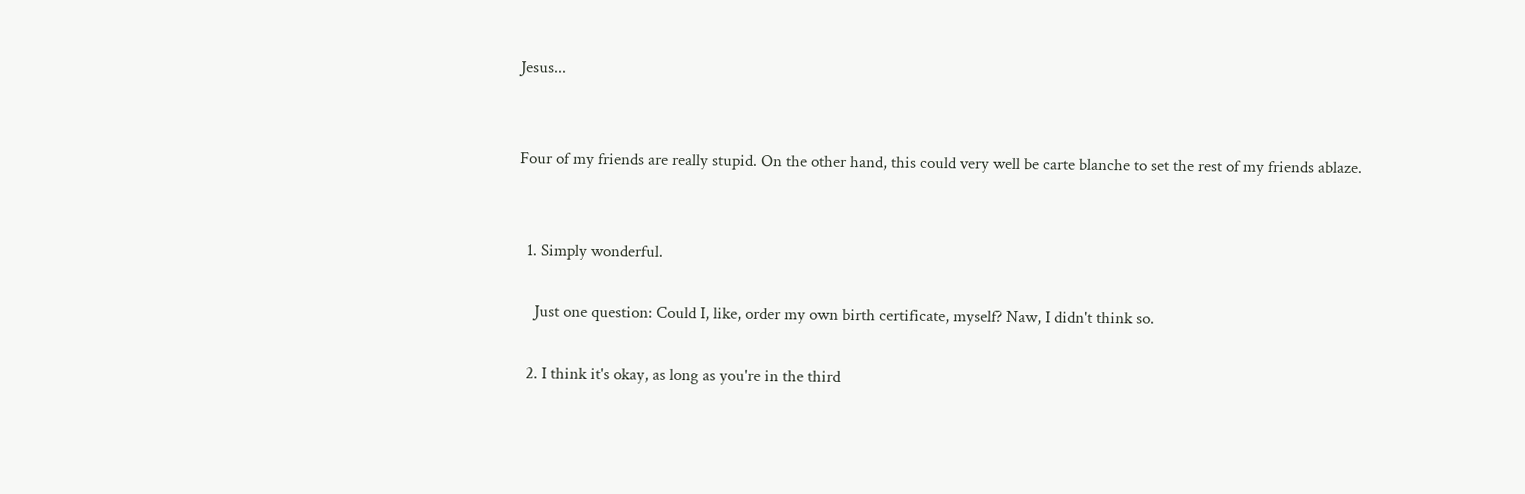Jesus...


Four of my friends are really stupid. On the other hand, this could very well be carte blanche to set the rest of my friends ablaze.


  1. Simply wonderful.

    Just one question: Could I, like, order my own birth certificate, myself? Naw, I didn't think so.

  2. I think it's okay, as long as you're in the third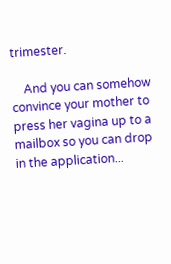trimester.

    And you can somehow convince your mother to press her vagina up to a mailbox so you can drop in the application...